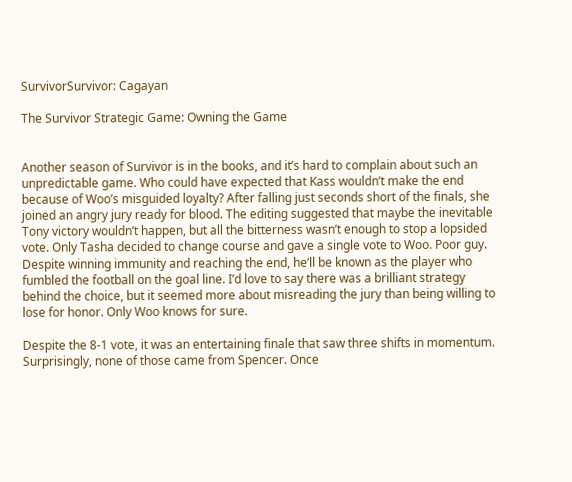SurvivorSurvivor: Cagayan

The Survivor Strategic Game: Owning the Game


Another season of Survivor is in the books, and it’s hard to complain about such an unpredictable game. Who could have expected that Kass wouldn’t make the end because of Woo’s misguided loyalty? After falling just seconds short of the finals, she joined an angry jury ready for blood. The editing suggested that maybe the inevitable Tony victory wouldn’t happen, but all the bitterness wasn’t enough to stop a lopsided vote. Only Tasha decided to change course and gave a single vote to Woo. Poor guy. Despite winning immunity and reaching the end, he’ll be known as the player who fumbled the football on the goal line. I’d love to say there was a brilliant strategy behind the choice, but it seemed more about misreading the jury than being willing to lose for honor. Only Woo knows for sure.

Despite the 8-1 vote, it was an entertaining finale that saw three shifts in momentum. Surprisingly, none of those came from Spencer. Once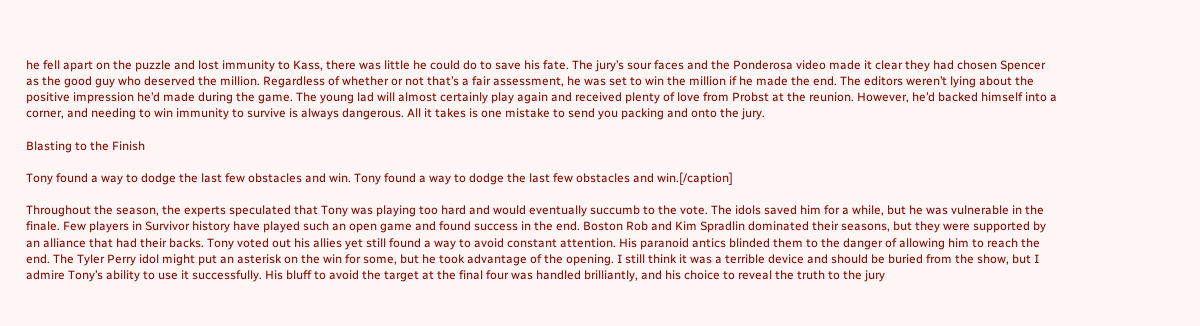he fell apart on the puzzle and lost immunity to Kass, there was little he could do to save his fate. The jury’s sour faces and the Ponderosa video made it clear they had chosen Spencer as the good guy who deserved the million. Regardless of whether or not that’s a fair assessment, he was set to win the million if he made the end. The editors weren’t lying about the positive impression he’d made during the game. The young lad will almost certainly play again and received plenty of love from Probst at the reunion. However, he’d backed himself into a corner, and needing to win immunity to survive is always dangerous. All it takes is one mistake to send you packing and onto the jury.

Blasting to the Finish

Tony found a way to dodge the last few obstacles and win. Tony found a way to dodge the last few obstacles and win.[/caption]

Throughout the season, the experts speculated that Tony was playing too hard and would eventually succumb to the vote. The idols saved him for a while, but he was vulnerable in the finale. Few players in Survivor history have played such an open game and found success in the end. Boston Rob and Kim Spradlin dominated their seasons, but they were supported by an alliance that had their backs. Tony voted out his allies yet still found a way to avoid constant attention. His paranoid antics blinded them to the danger of allowing him to reach the end. The Tyler Perry idol might put an asterisk on the win for some, but he took advantage of the opening. I still think it was a terrible device and should be buried from the show, but I admire Tony’s ability to use it successfully. His bluff to avoid the target at the final four was handled brilliantly, and his choice to reveal the truth to the jury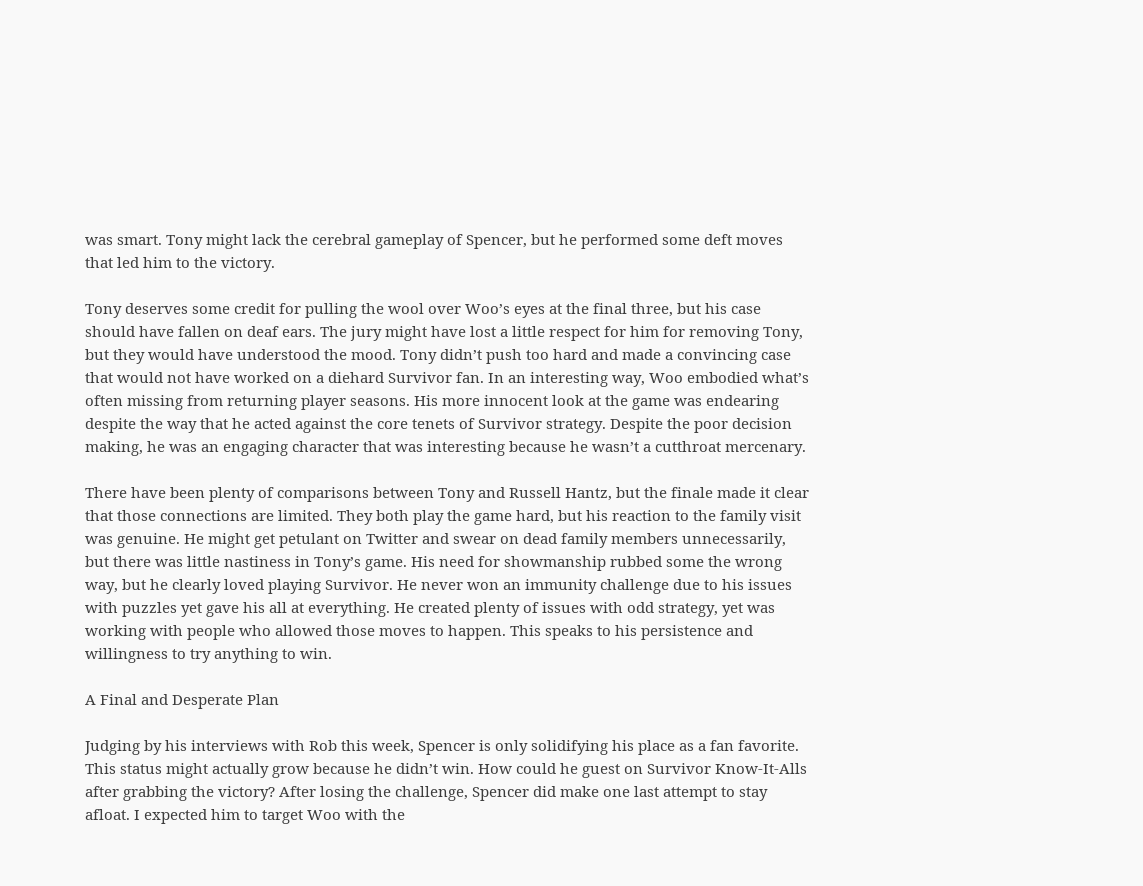was smart. Tony might lack the cerebral gameplay of Spencer, but he performed some deft moves that led him to the victory.

Tony deserves some credit for pulling the wool over Woo’s eyes at the final three, but his case should have fallen on deaf ears. The jury might have lost a little respect for him for removing Tony, but they would have understood the mood. Tony didn’t push too hard and made a convincing case that would not have worked on a diehard Survivor fan. In an interesting way, Woo embodied what’s often missing from returning player seasons. His more innocent look at the game was endearing despite the way that he acted against the core tenets of Survivor strategy. Despite the poor decision making, he was an engaging character that was interesting because he wasn’t a cutthroat mercenary.

There have been plenty of comparisons between Tony and Russell Hantz, but the finale made it clear that those connections are limited. They both play the game hard, but his reaction to the family visit was genuine. He might get petulant on Twitter and swear on dead family members unnecessarily, but there was little nastiness in Tony’s game. His need for showmanship rubbed some the wrong way, but he clearly loved playing Survivor. He never won an immunity challenge due to his issues with puzzles yet gave his all at everything. He created plenty of issues with odd strategy, yet was working with people who allowed those moves to happen. This speaks to his persistence and willingness to try anything to win.

A Final and Desperate Plan

Judging by his interviews with Rob this week, Spencer is only solidifying his place as a fan favorite. This status might actually grow because he didn’t win. How could he guest on Survivor Know-It-Alls after grabbing the victory? After losing the challenge, Spencer did make one last attempt to stay afloat. I expected him to target Woo with the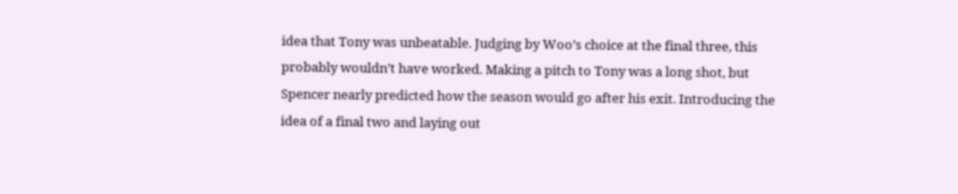idea that Tony was unbeatable. Judging by Woo’s choice at the final three, this probably wouldn’t have worked. Making a pitch to Tony was a long shot, but Spencer nearly predicted how the season would go after his exit. Introducing the idea of a final two and laying out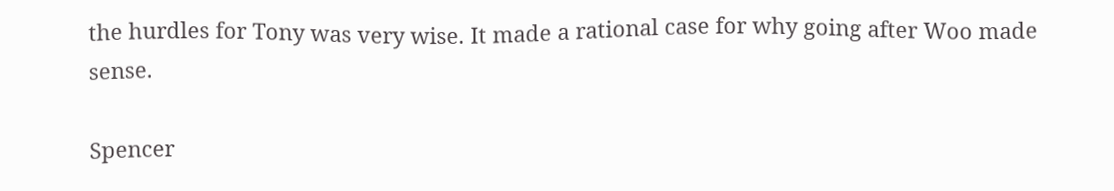the hurdles for Tony was very wise. It made a rational case for why going after Woo made sense.

Spencer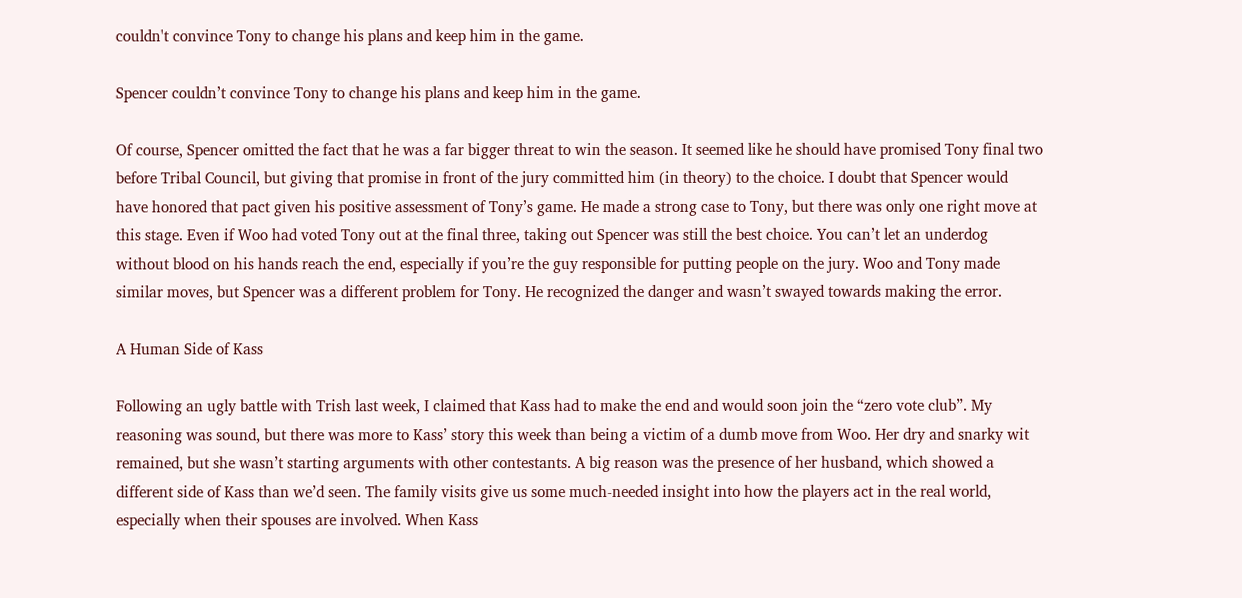couldn't convince Tony to change his plans and keep him in the game.

Spencer couldn’t convince Tony to change his plans and keep him in the game.

Of course, Spencer omitted the fact that he was a far bigger threat to win the season. It seemed like he should have promised Tony final two before Tribal Council, but giving that promise in front of the jury committed him (in theory) to the choice. I doubt that Spencer would have honored that pact given his positive assessment of Tony’s game. He made a strong case to Tony, but there was only one right move at this stage. Even if Woo had voted Tony out at the final three, taking out Spencer was still the best choice. You can’t let an underdog without blood on his hands reach the end, especially if you’re the guy responsible for putting people on the jury. Woo and Tony made similar moves, but Spencer was a different problem for Tony. He recognized the danger and wasn’t swayed towards making the error.

A Human Side of Kass

Following an ugly battle with Trish last week, I claimed that Kass had to make the end and would soon join the “zero vote club”. My reasoning was sound, but there was more to Kass’ story this week than being a victim of a dumb move from Woo. Her dry and snarky wit remained, but she wasn’t starting arguments with other contestants. A big reason was the presence of her husband, which showed a different side of Kass than we’d seen. The family visits give us some much-needed insight into how the players act in the real world, especially when their spouses are involved. When Kass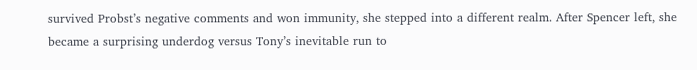survived Probst’s negative comments and won immunity, she stepped into a different realm. After Spencer left, she became a surprising underdog versus Tony’s inevitable run to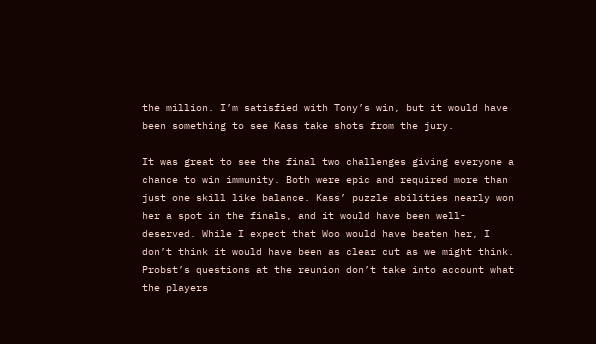the million. I’m satisfied with Tony’s win, but it would have been something to see Kass take shots from the jury.

It was great to see the final two challenges giving everyone a chance to win immunity. Both were epic and required more than just one skill like balance. Kass’ puzzle abilities nearly won her a spot in the finals, and it would have been well-deserved. While I expect that Woo would have beaten her, I don’t think it would have been as clear cut as we might think. Probst’s questions at the reunion don’t take into account what the players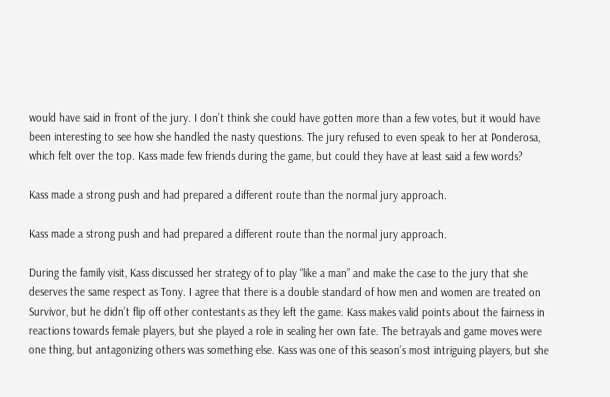would have said in front of the jury. I don’t think she could have gotten more than a few votes, but it would have been interesting to see how she handled the nasty questions. The jury refused to even speak to her at Ponderosa, which felt over the top. Kass made few friends during the game, but could they have at least said a few words?

Kass made a strong push and had prepared a different route than the normal jury approach.

Kass made a strong push and had prepared a different route than the normal jury approach.

During the family visit, Kass discussed her strategy of to play “like a man” and make the case to the jury that she deserves the same respect as Tony. I agree that there is a double standard of how men and women are treated on Survivor, but he didn’t flip off other contestants as they left the game. Kass makes valid points about the fairness in reactions towards female players, but she played a role in sealing her own fate. The betrayals and game moves were one thing, but antagonizing others was something else. Kass was one of this season’s most intriguing players, but she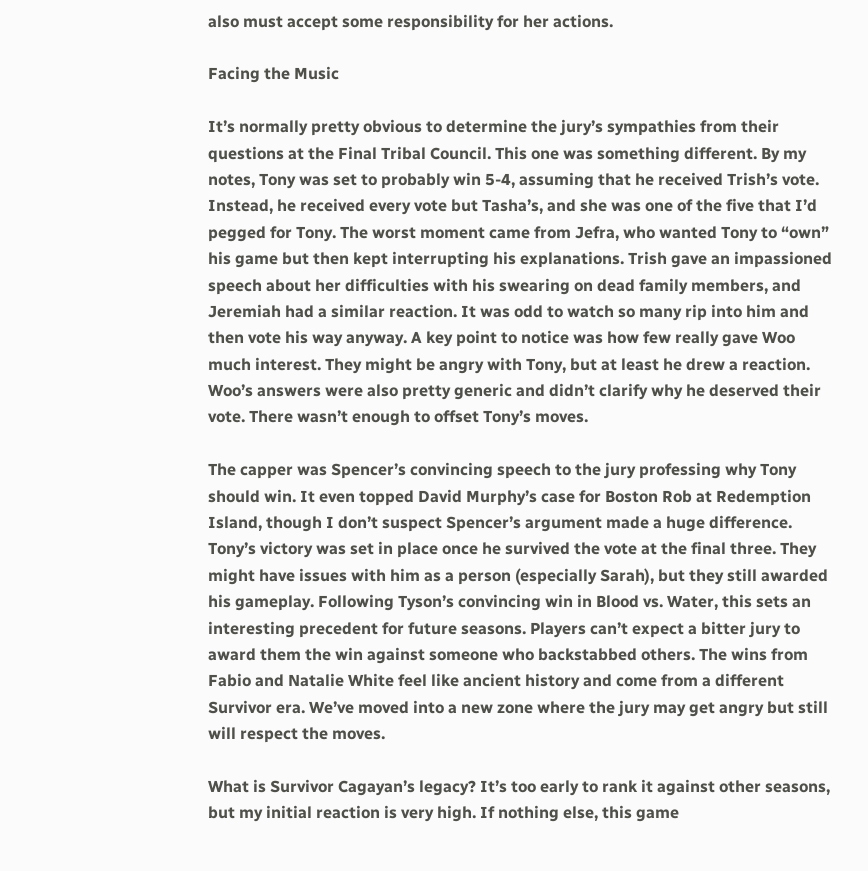also must accept some responsibility for her actions.

Facing the Music

It’s normally pretty obvious to determine the jury’s sympathies from their questions at the Final Tribal Council. This one was something different. By my notes, Tony was set to probably win 5-4, assuming that he received Trish’s vote. Instead, he received every vote but Tasha’s, and she was one of the five that I’d pegged for Tony. The worst moment came from Jefra, who wanted Tony to “own” his game but then kept interrupting his explanations. Trish gave an impassioned speech about her difficulties with his swearing on dead family members, and Jeremiah had a similar reaction. It was odd to watch so many rip into him and then vote his way anyway. A key point to notice was how few really gave Woo much interest. They might be angry with Tony, but at least he drew a reaction. Woo’s answers were also pretty generic and didn’t clarify why he deserved their vote. There wasn’t enough to offset Tony’s moves.

The capper was Spencer’s convincing speech to the jury professing why Tony should win. It even topped David Murphy’s case for Boston Rob at Redemption Island, though I don’t suspect Spencer’s argument made a huge difference. Tony’s victory was set in place once he survived the vote at the final three. They might have issues with him as a person (especially Sarah), but they still awarded his gameplay. Following Tyson’s convincing win in Blood vs. Water, this sets an interesting precedent for future seasons. Players can’t expect a bitter jury to award them the win against someone who backstabbed others. The wins from Fabio and Natalie White feel like ancient history and come from a different Survivor era. We’ve moved into a new zone where the jury may get angry but still will respect the moves.

What is Survivor Cagayan’s legacy? It’s too early to rank it against other seasons, but my initial reaction is very high. If nothing else, this game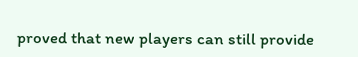proved that new players can still provide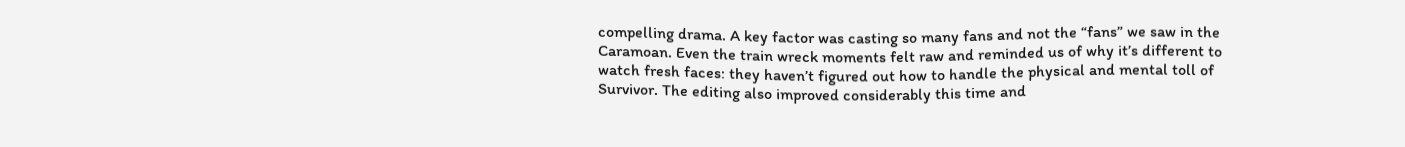compelling drama. A key factor was casting so many fans and not the “fans” we saw in the Caramoan. Even the train wreck moments felt raw and reminded us of why it’s different to watch fresh faces: they haven’t figured out how to handle the physical and mental toll of Survivor. The editing also improved considerably this time and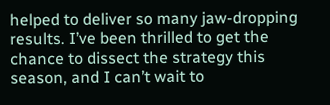helped to deliver so many jaw-dropping results. I’ve been thrilled to get the chance to dissect the strategy this season, and I can’t wait to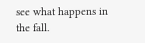see what happens in the fall.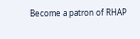Become a patron of RHAP